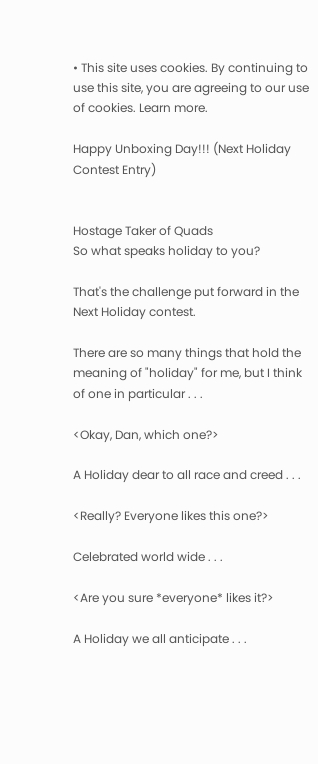• This site uses cookies. By continuing to use this site, you are agreeing to our use of cookies. Learn more.

Happy Unboxing Day!!! (Next Holiday Contest Entry)


Hostage Taker of Quads
So what speaks holiday to you?

That's the challenge put forward in the Next Holiday contest.

There are so many things that hold the meaning of "holiday" for me, but I think of one in particular . . .

<Okay, Dan, which one?>

A Holiday dear to all race and creed . . .

<Really? Everyone likes this one?>

Celebrated world wide . . .

<Are you sure *everyone* likes it?>

A Holiday we all anticipate . . .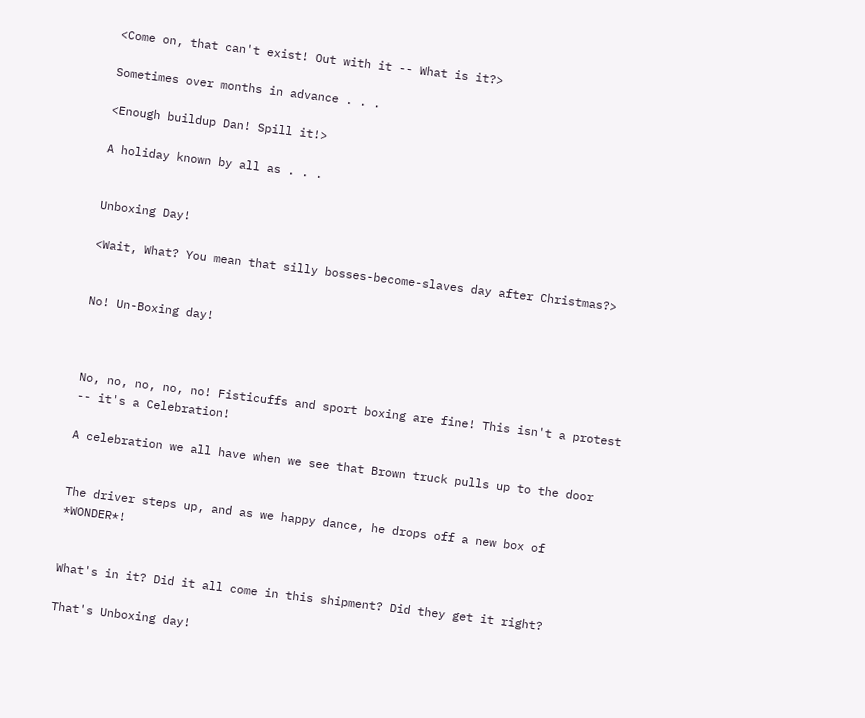<Come on, that can't exist! Out with it -- What is it?>

Sometimes over months in advance . . .

<Enough buildup Dan! Spill it!>

A holiday known by all as . . .


Unboxing Day!

<Wait, What? You mean that silly bosses-become-slaves day after Christmas?>


No! Un-Boxing day!



No, no, no, no, no! Fisticuffs and sport boxing are fine! This isn't a protest -- it's a Celebration!

A celebration we all have when we see that Brown truck pulls up to the door


The driver steps up, and as we happy dance, he drops off a new box of *WONDER*!


What's in it? Did it all come in this shipment? Did they get it right?

That's Unboxing day!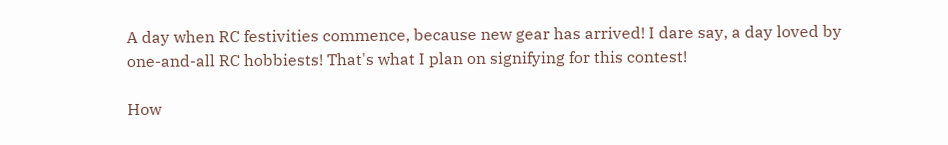A day when RC festivities commence, because new gear has arrived! I dare say, a day loved by one-and-all RC hobbiests! That's what I plan on signifying for this contest!

How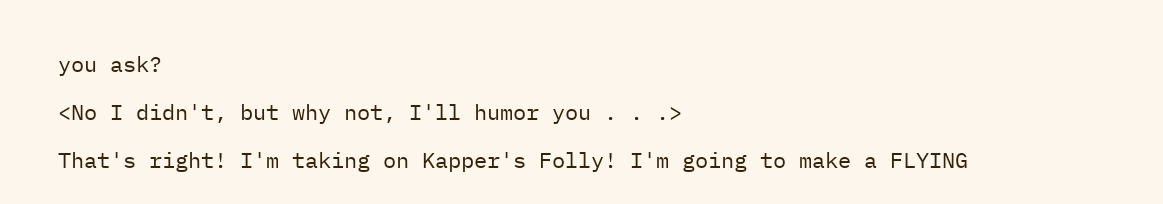you ask?

<No I didn't, but why not, I'll humor you . . .>

That's right! I'm taking on Kapper's Folly! I'm going to make a FLYING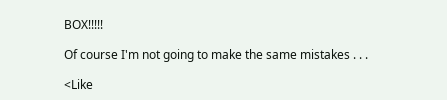BOX!!!!!

Of course I'm not going to make the same mistakes . . .

<Like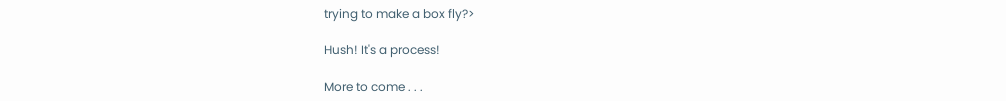trying to make a box fly?>

Hush! It's a process!

More to come . . .